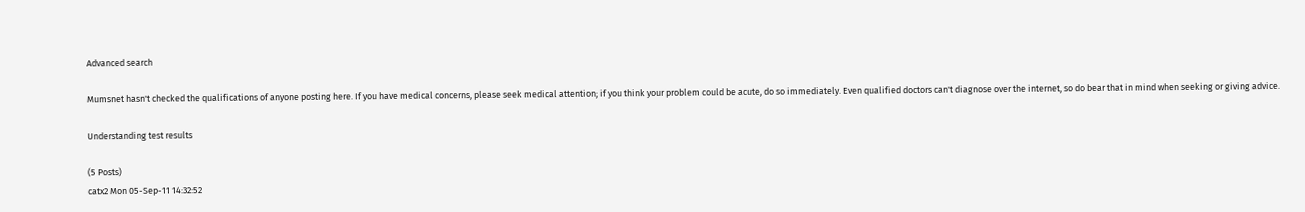Advanced search

Mumsnet hasn't checked the qualifications of anyone posting here. If you have medical concerns, please seek medical attention; if you think your problem could be acute, do so immediately. Even qualified doctors can't diagnose over the internet, so do bear that in mind when seeking or giving advice.

Understanding test results

(5 Posts)
catx2 Mon 05-Sep-11 14:32:52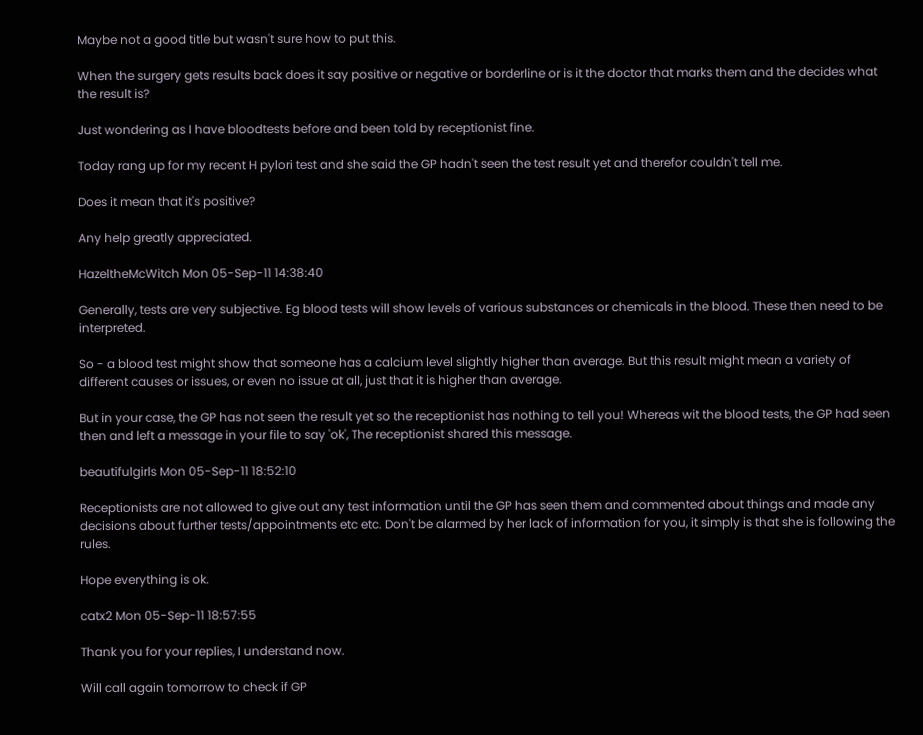Maybe not a good title but wasn't sure how to put this.

When the surgery gets results back does it say positive or negative or borderline or is it the doctor that marks them and the decides what the result is?

Just wondering as I have bloodtests before and been told by receptionist fine.

Today rang up for my recent H pylori test and she said the GP hadn't seen the test result yet and therefor couldn't tell me.

Does it mean that it's positive?

Any help greatly appreciated.

HazeltheMcWitch Mon 05-Sep-11 14:38:40

Generally, tests are very subjective. Eg blood tests will show levels of various substances or chemicals in the blood. These then need to be interpreted.

So - a blood test might show that someone has a calcium level slightly higher than average. But this result might mean a variety of different causes or issues, or even no issue at all, just that it is higher than average.

But in your case, the GP has not seen the result yet so the receptionist has nothing to tell you! Whereas wit the blood tests, the GP had seen then and left a message in your file to say 'ok', The receptionist shared this message.

beautifulgirls Mon 05-Sep-11 18:52:10

Receptionists are not allowed to give out any test information until the GP has seen them and commented about things and made any decisions about further tests/appointments etc etc. Don't be alarmed by her lack of information for you, it simply is that she is following the rules.

Hope everything is ok.

catx2 Mon 05-Sep-11 18:57:55

Thank you for your replies, I understand now.

Will call again tomorrow to check if GP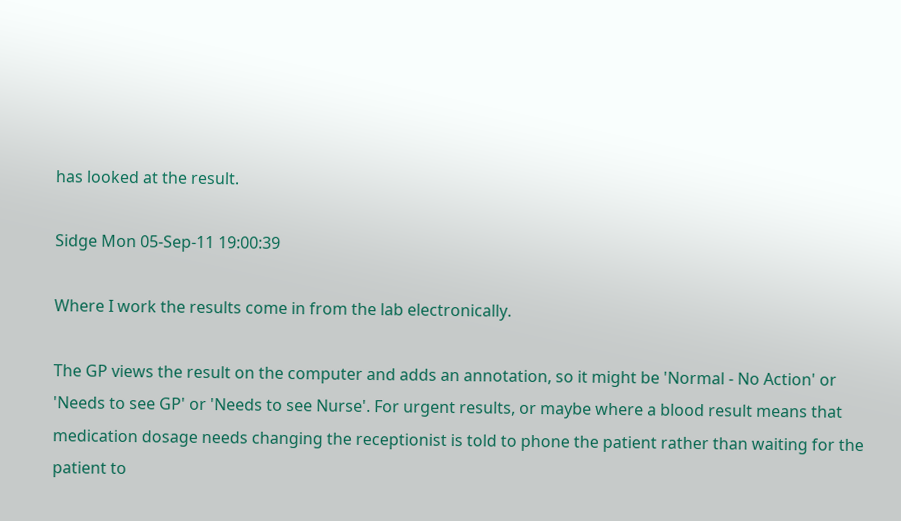has looked at the result.

Sidge Mon 05-Sep-11 19:00:39

Where I work the results come in from the lab electronically.

The GP views the result on the computer and adds an annotation, so it might be 'Normal - No Action' or 'Needs to see GP' or 'Needs to see Nurse'. For urgent results, or maybe where a blood result means that medication dosage needs changing the receptionist is told to phone the patient rather than waiting for the patient to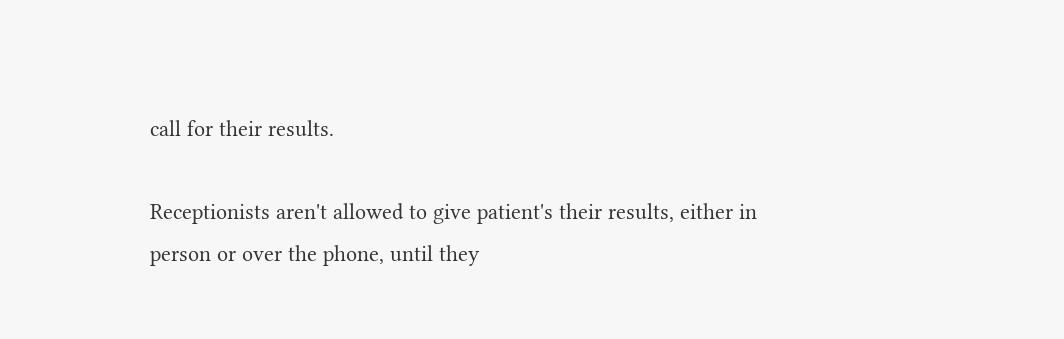call for their results.

Receptionists aren't allowed to give patient's their results, either in person or over the phone, until they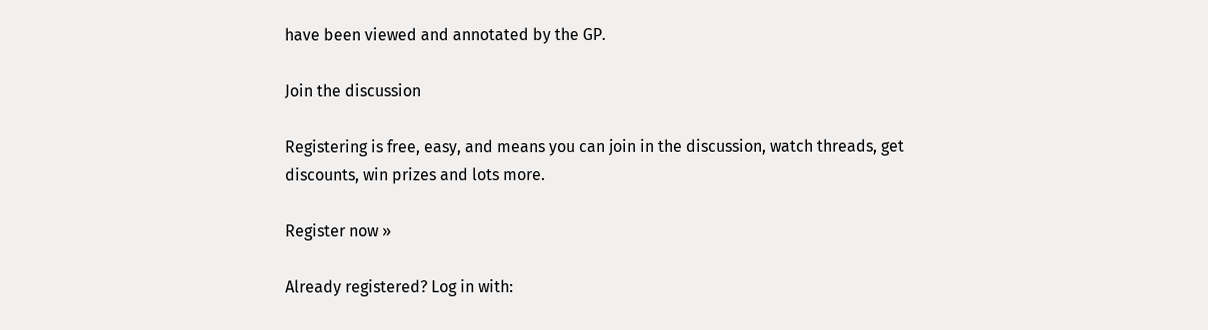have been viewed and annotated by the GP.

Join the discussion

Registering is free, easy, and means you can join in the discussion, watch threads, get discounts, win prizes and lots more.

Register now »

Already registered? Log in with: